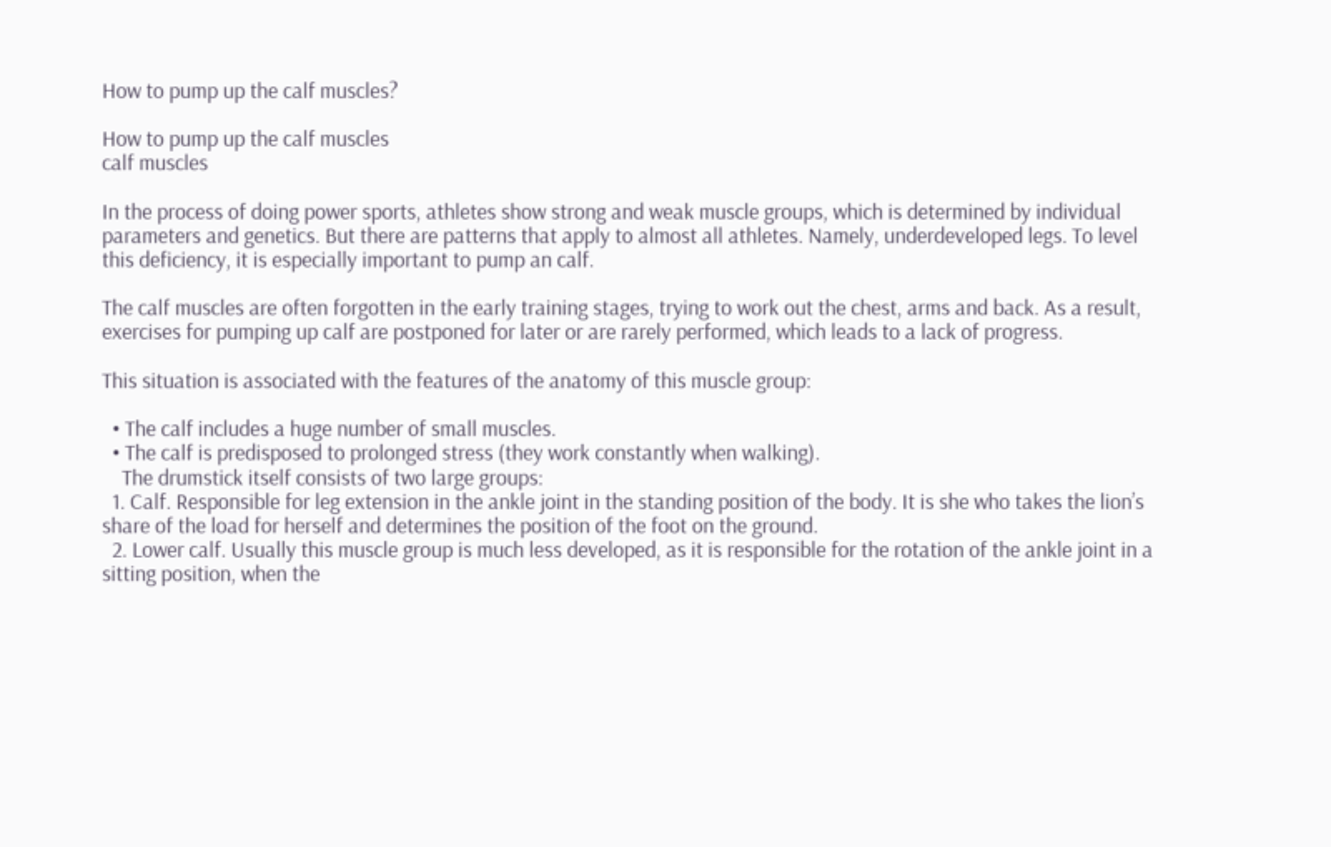How to pump up the calf muscles?

How to pump up the calf muscles
calf muscles

In the process of doing power sports, athletes show strong and weak muscle groups, which is determined by individual parameters and genetics. But there are patterns that apply to almost all athletes. Namely, underdeveloped legs. To level this deficiency, it is especially important to pump an calf.

The calf muscles are often forgotten in the early training stages, trying to work out the chest, arms and back. As a result, exercises for pumping up calf are postponed for later or are rarely performed, which leads to a lack of progress.

This situation is associated with the features of the anatomy of this muscle group:

  • The calf includes a huge number of small muscles.
  • The calf is predisposed to prolonged stress (they work constantly when walking).
    The drumstick itself consists of two large groups:
  1. Calf. Responsible for leg extension in the ankle joint in the standing position of the body. It is she who takes the lion’s share of the load for herself and determines the position of the foot on the ground.
  2. Lower calf. Usually this muscle group is much less developed, as it is responsible for the rotation of the ankle joint in a sitting position, when the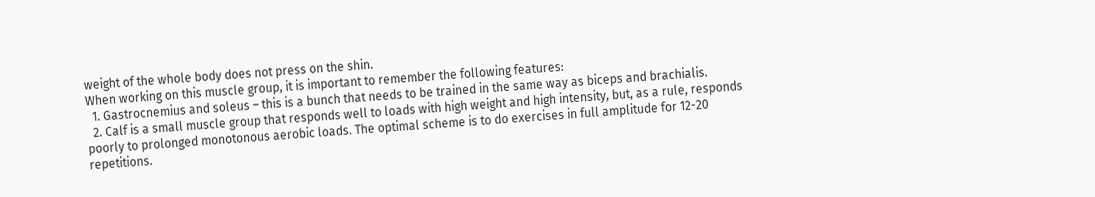weight of the whole body does not press on the shin.
When working on this muscle group, it is important to remember the following features:
  1. Gastrocnemius and soleus – this is a bunch that needs to be trained in the same way as biceps and brachialis.
  2. Calf is a small muscle group that responds well to loads with high weight and high intensity, but, as a rule, responds poorly to prolonged monotonous aerobic loads. The optimal scheme is to do exercises in full amplitude for 12-20 repetitions.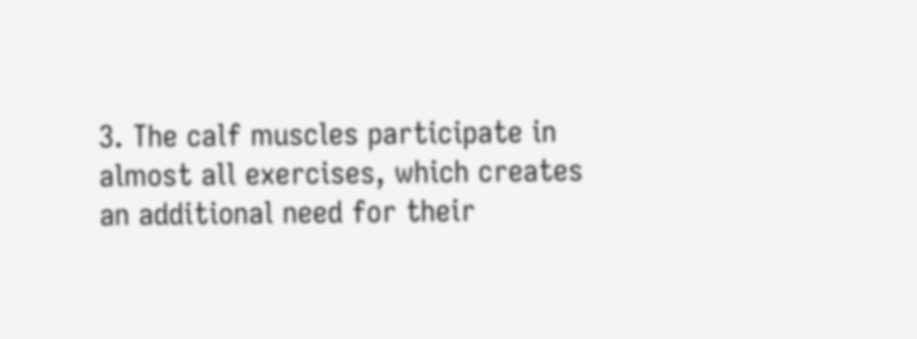3. The calf muscles participate in almost all exercises, which creates an additional need for their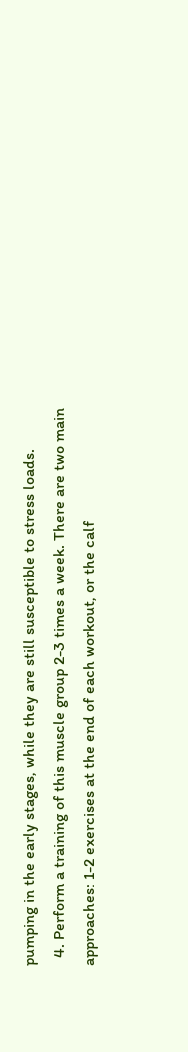pumping in the early stages, while they are still susceptible to stress loads.
  4. Perform a training of this muscle group 2-3 times a week. There are two main approaches: 1-2 exercises at the end of each workout, or the calf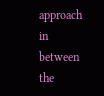approach in between the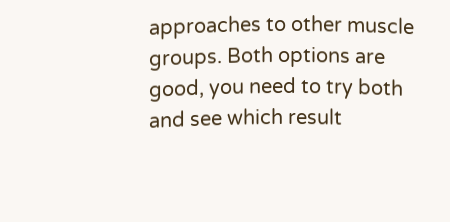approaches to other muscle groups. Both options are good, you need to try both and see which result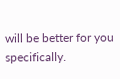will be better for you specifically.